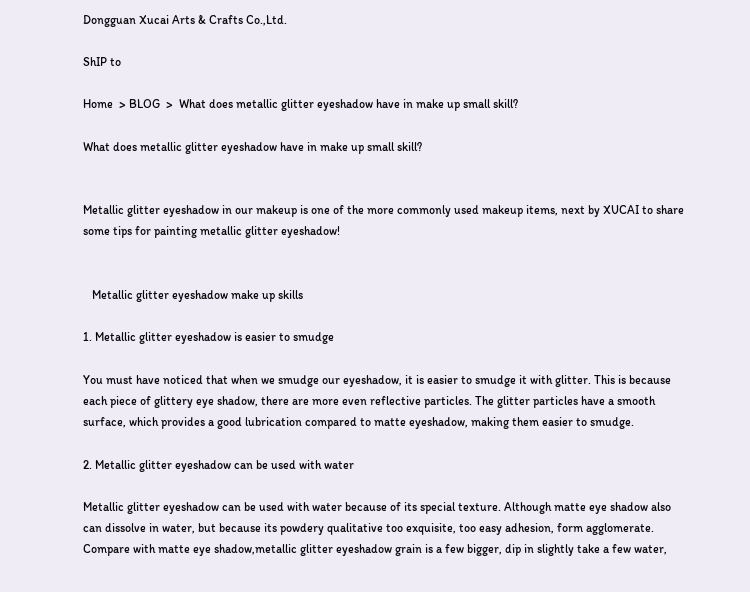Dongguan Xucai Arts & Crafts Co.,Ltd.

ShIP to

Home  > BLOG  >  What does metallic glitter eyeshadow have in make up small skill?

What does metallic glitter eyeshadow have in make up small skill?


Metallic glitter eyeshadow in our makeup is one of the more commonly used makeup items, next by XUCAI to share some tips for painting metallic glitter eyeshadow!


   Metallic glitter eyeshadow make up skills

1. Metallic glitter eyeshadow is easier to smudge

You must have noticed that when we smudge our eyeshadow, it is easier to smudge it with glitter. This is because each piece of glittery eye shadow, there are more even reflective particles. The glitter particles have a smooth surface, which provides a good lubrication compared to matte eyeshadow, making them easier to smudge.

2. Metallic glitter eyeshadow can be used with water

Metallic glitter eyeshadow can be used with water because of its special texture. Although matte eye shadow also can dissolve in water, but because its powdery qualitative too exquisite, too easy adhesion, form agglomerate. Compare with matte eye shadow,metallic glitter eyeshadow grain is a few bigger, dip in slightly take a few water,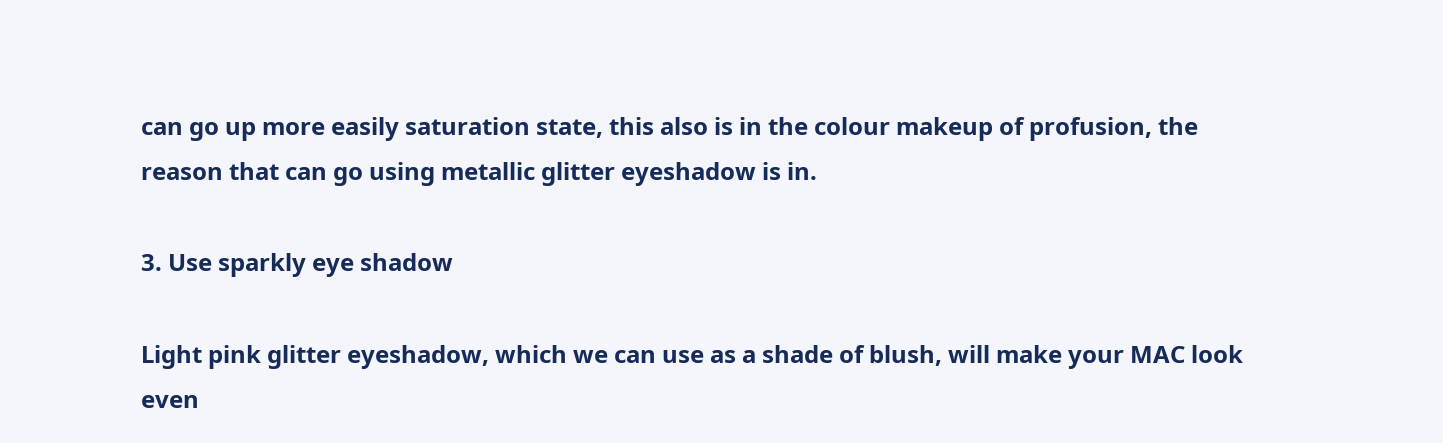can go up more easily saturation state, this also is in the colour makeup of profusion, the reason that can go using metallic glitter eyeshadow is in.

3. Use sparkly eye shadow

Light pink glitter eyeshadow, which we can use as a shade of blush, will make your MAC look even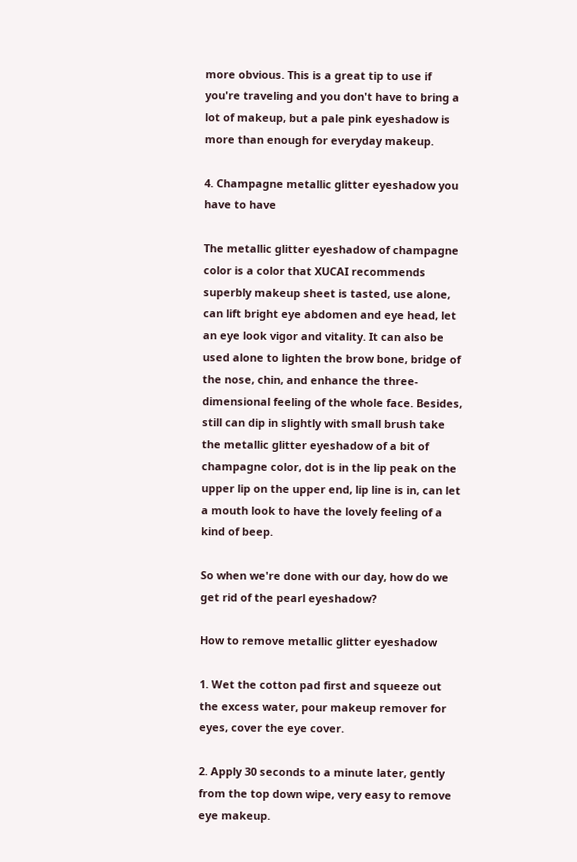more obvious. This is a great tip to use if you're traveling and you don't have to bring a lot of makeup, but a pale pink eyeshadow is more than enough for everyday makeup.

4. Champagne metallic glitter eyeshadow you have to have

The metallic glitter eyeshadow of champagne color is a color that XUCAI recommends superbly makeup sheet is tasted, use alone, can lift bright eye abdomen and eye head, let an eye look vigor and vitality. It can also be used alone to lighten the brow bone, bridge of the nose, chin, and enhance the three-dimensional feeling of the whole face. Besides, still can dip in slightly with small brush take the metallic glitter eyeshadow of a bit of champagne color, dot is in the lip peak on the upper lip on the upper end, lip line is in, can let a mouth look to have the lovely feeling of a kind of beep.

So when we're done with our day, how do we get rid of the pearl eyeshadow?

How to remove metallic glitter eyeshadow

1. Wet the cotton pad first and squeeze out the excess water, pour makeup remover for eyes, cover the eye cover.

2. Apply 30 seconds to a minute later, gently from the top down wipe, very easy to remove eye makeup.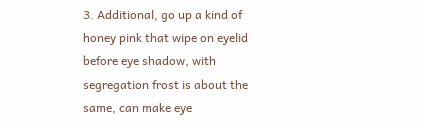3. Additional, go up a kind of honey pink that wipe on eyelid before eye shadow, with segregation frost is about the same, can make eye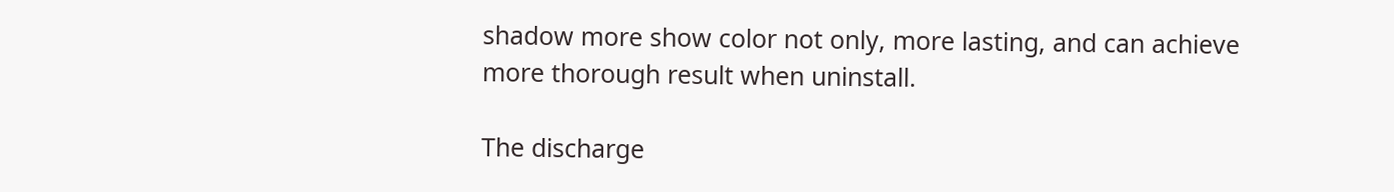shadow more show color not only, more lasting, and can achieve more thorough result when uninstall.

The discharge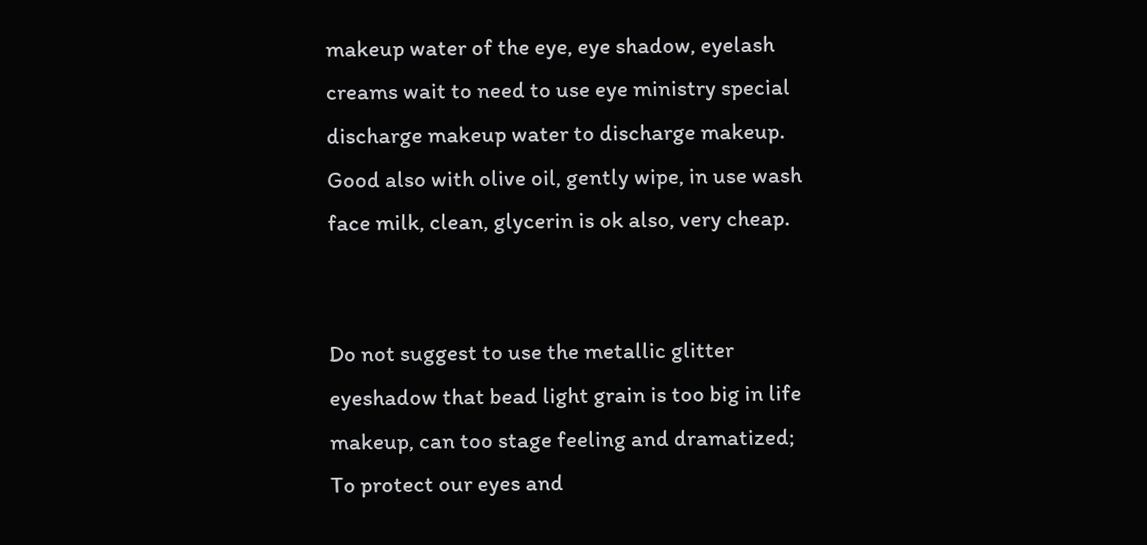makeup water of the eye, eye shadow, eyelash creams wait to need to use eye ministry special discharge makeup water to discharge makeup. Good also with olive oil, gently wipe, in use wash face milk, clean, glycerin is ok also, very cheap.


Do not suggest to use the metallic glitter eyeshadow that bead light grain is too big in life makeup, can too stage feeling and dramatized; To protect our eyes and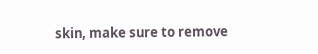skin, make sure to remove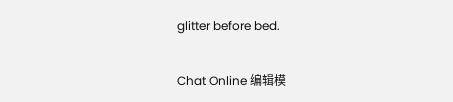glitter before bed.

Chat Online 编辑模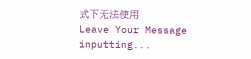式下无法使用
Leave Your Message inputting...